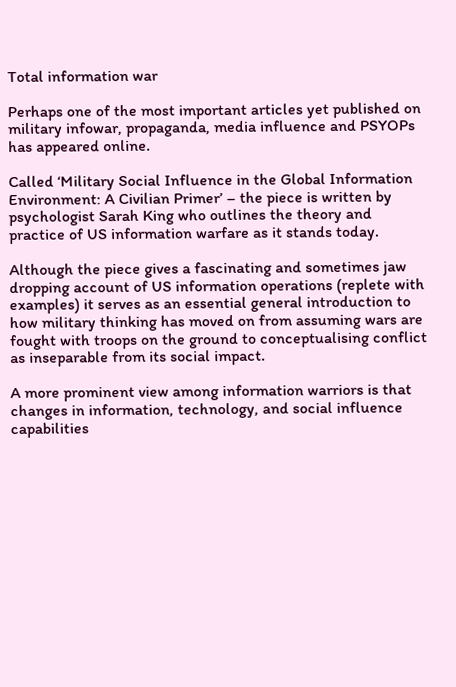Total information war

Perhaps one of the most important articles yet published on military infowar, propaganda, media influence and PSYOPs has appeared online.

Called ‘Military Social Influence in the Global Information Environment: A Civilian Primer’ – the piece is written by psychologist Sarah King who outlines the theory and practice of US information warfare as it stands today.

Although the piece gives a fascinating and sometimes jaw dropping account of US information operations (replete with examples) it serves as an essential general introduction to how military thinking has moved on from assuming wars are fought with troops on the ground to conceptualising conflict as inseparable from its social impact.

A more prominent view among information warriors is that changes in information, technology, and social influence capabilities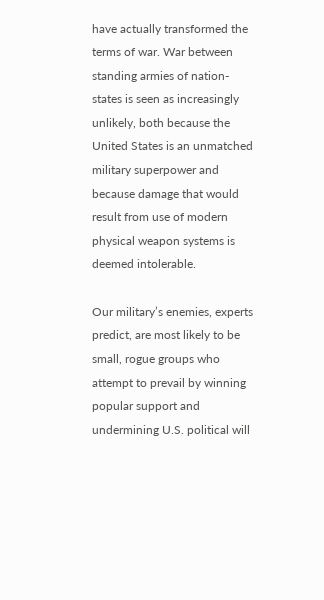have actually transformed the terms of war. War between standing armies of nation-states is seen as increasingly unlikely, both because the United States is an unmatched military superpower and because damage that would result from use of modern physical weapon systems is deemed intolerable.

Our military’s enemies, experts predict, are most likely to be small, rogue groups who attempt to prevail by winning popular support and undermining U.S. political will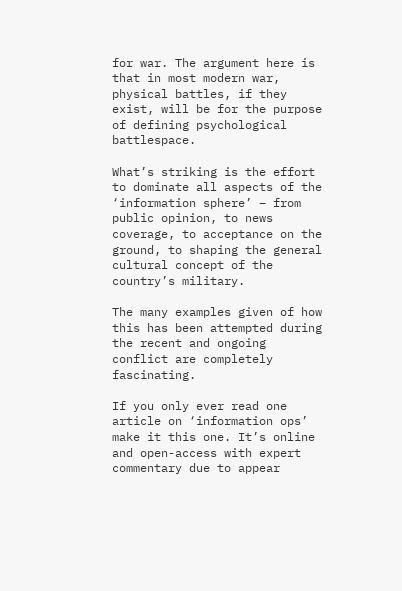for war. The argument here is that in most modern war, physical battles, if they exist, will be for the purpose of defining psychological battlespace.

What’s striking is the effort to dominate all aspects of the ‘information sphere’ – from public opinion, to news coverage, to acceptance on the ground, to shaping the general cultural concept of the country’s military.

The many examples given of how this has been attempted during the recent and ongoing conflict are completely fascinating.

If you only ever read one article on ‘information ops’ make it this one. It’s online and open-access with expert commentary due to appear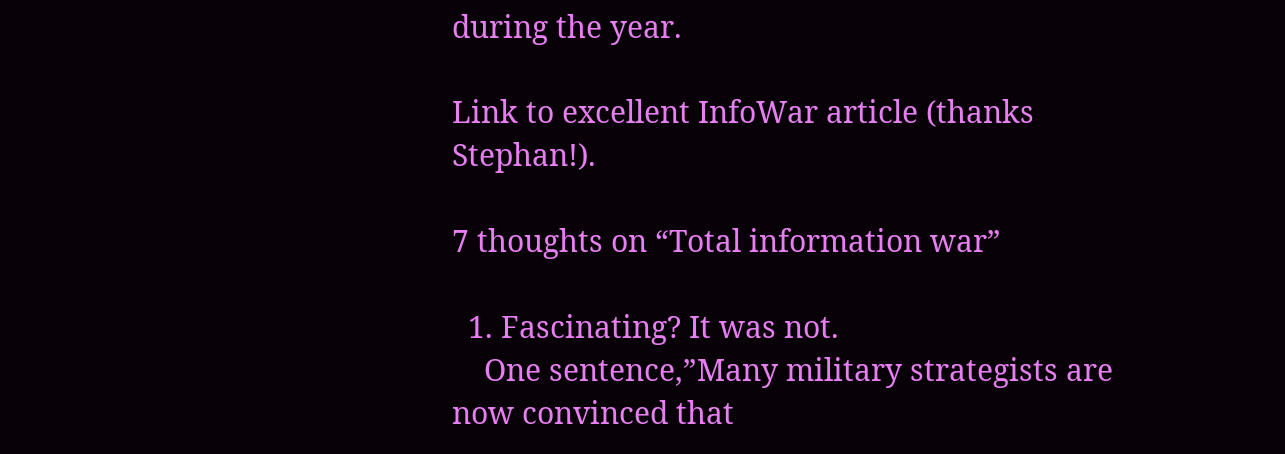during the year.

Link to excellent InfoWar article (thanks Stephan!).

7 thoughts on “Total information war”

  1. Fascinating? It was not.
    One sentence,”Many military strategists are now convinced that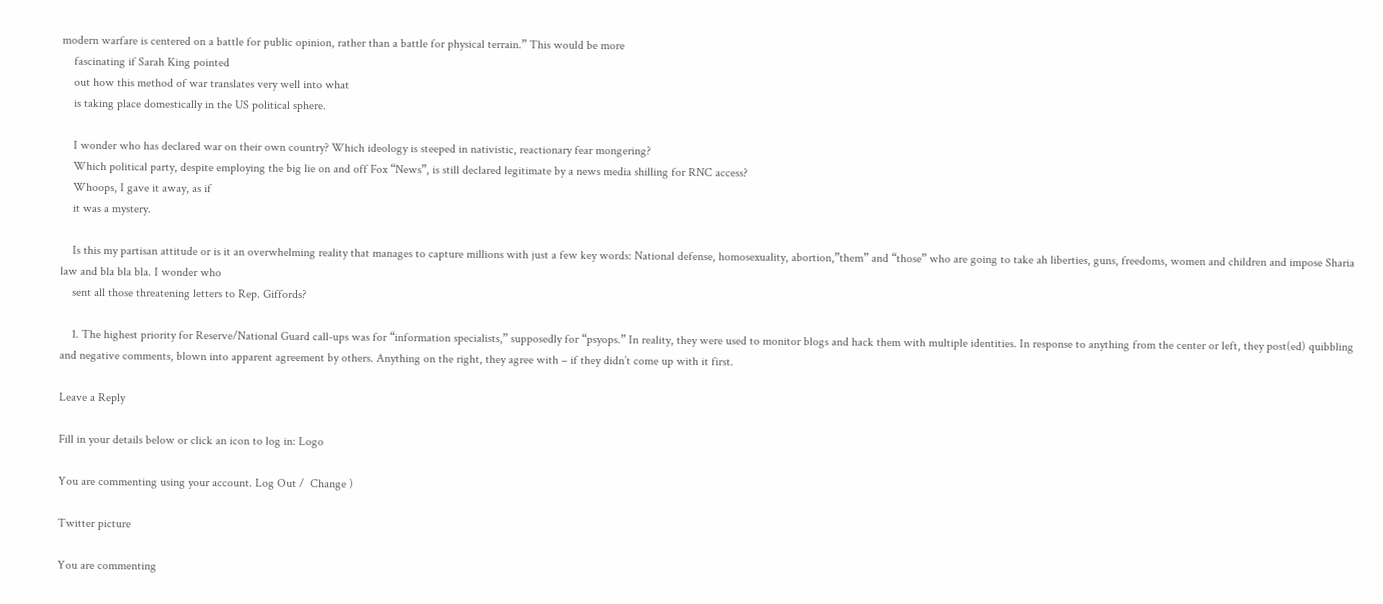modern warfare is centered on a battle for public opinion, rather than a battle for physical terrain.” This would be more
    fascinating if Sarah King pointed
    out how this method of war translates very well into what
    is taking place domestically in the US political sphere.

    I wonder who has declared war on their own country? Which ideology is steeped in nativistic, reactionary fear mongering?
    Which political party, despite employing the big lie on and off Fox “News”, is still declared legitimate by a news media shilling for RNC access?
    Whoops, I gave it away, as if
    it was a mystery.

    Is this my partisan attitude or is it an overwhelming reality that manages to capture millions with just a few key words: National defense, homosexuality, abortion,”them” and “those” who are going to take ah liberties, guns, freedoms, women and children and impose Sharia law and bla bla bla. I wonder who
    sent all those threatening letters to Rep. Giffords?

    1. The highest priority for Reserve/National Guard call-ups was for “information specialists,” supposedly for “psyops.” In reality, they were used to monitor blogs and hack them with multiple identities. In response to anything from the center or left, they post(ed) quibbling and negative comments, blown into apparent agreement by others. Anything on the right, they agree with – if they didn’t come up with it first.

Leave a Reply

Fill in your details below or click an icon to log in: Logo

You are commenting using your account. Log Out /  Change )

Twitter picture

You are commenting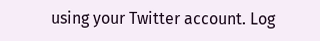using your Twitter account. Log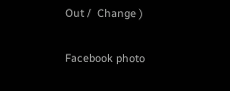Out /  Change )

Facebook photo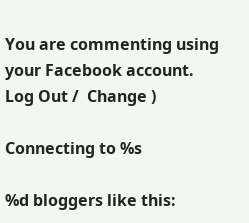You are commenting using your Facebook account. Log Out /  Change )

Connecting to %s

%d bloggers like this: